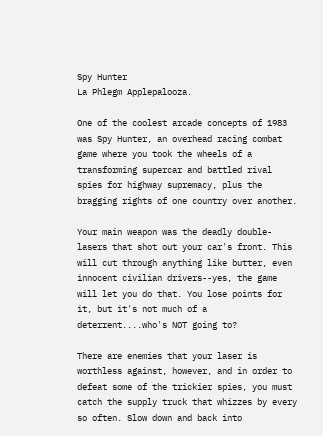Spy Hunter
La Phlegm Applepalooza.

One of the coolest arcade concepts of 1983 was Spy Hunter, an overhead racing combat game where you took the wheels of a transforming supercar and battled rival spies for highway supremacy, plus the bragging rights of one country over another.

Your main weapon was the deadly double-lasers that shot out your car's front. This will cut through anything like butter, even innocent civilian drivers--yes, the game will let you do that. You lose points for it, but it's not much of a deterrent....who's NOT going to?

There are enemies that your laser is worthless against, however, and in order to defeat some of the trickier spies, you must catch the supply truck that whizzes by every so often. Slow down and back into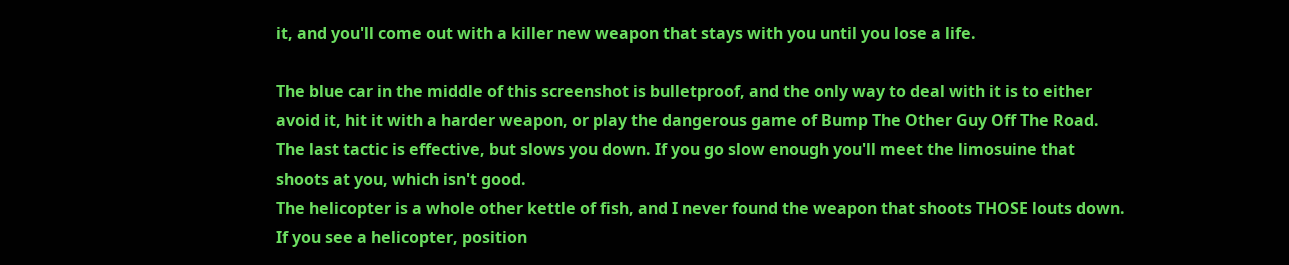it, and you'll come out with a killer new weapon that stays with you until you lose a life.

The blue car in the middle of this screenshot is bulletproof, and the only way to deal with it is to either avoid it, hit it with a harder weapon, or play the dangerous game of Bump The Other Guy Off The Road. The last tactic is effective, but slows you down. If you go slow enough you'll meet the limosuine that shoots at you, which isn't good.
The helicopter is a whole other kettle of fish, and I never found the weapon that shoots THOSE louts down. If you see a helicopter, position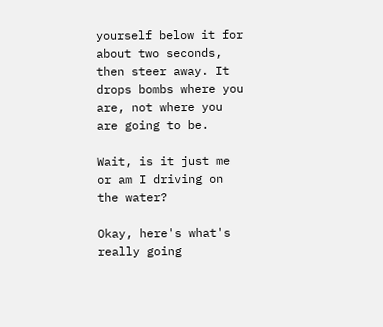yourself below it for about two seconds, then steer away. It drops bombs where you are, not where you are going to be.

Wait, is it just me or am I driving on the water?

Okay, here's what's really going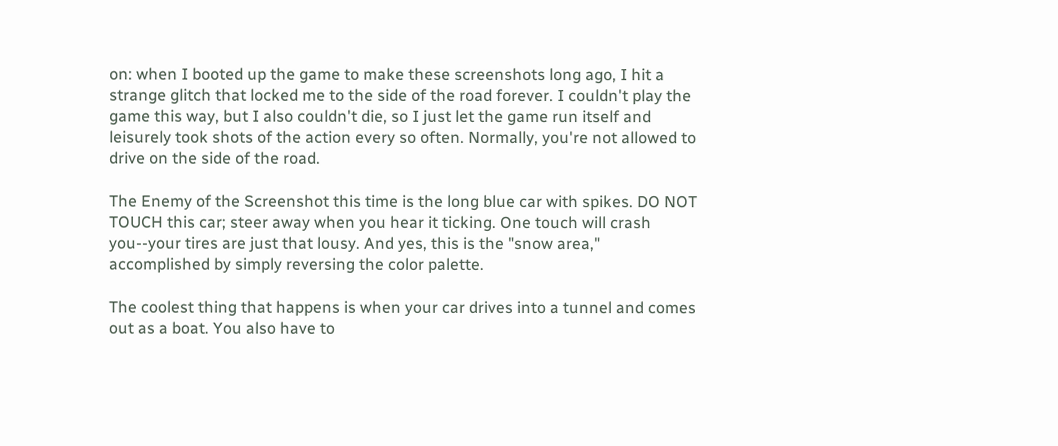on: when I booted up the game to make these screenshots long ago, I hit a strange glitch that locked me to the side of the road forever. I couldn't play the game this way, but I also couldn't die, so I just let the game run itself and leisurely took shots of the action every so often. Normally, you're not allowed to drive on the side of the road.

The Enemy of the Screenshot this time is the long blue car with spikes. DO NOT TOUCH this car; steer away when you hear it ticking. One touch will crash you--your tires are just that lousy. And yes, this is the "snow area," accomplished by simply reversing the color palette.

The coolest thing that happens is when your car drives into a tunnel and comes out as a boat. You also have to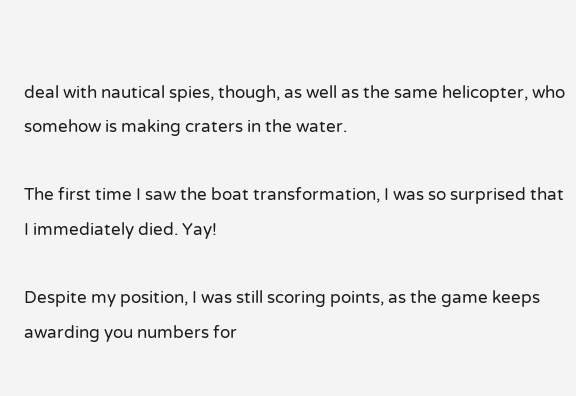deal with nautical spies, though, as well as the same helicopter, who somehow is making craters in the water.

The first time I saw the boat transformation, I was so surprised that I immediately died. Yay!

Despite my position, I was still scoring points, as the game keeps awarding you numbers for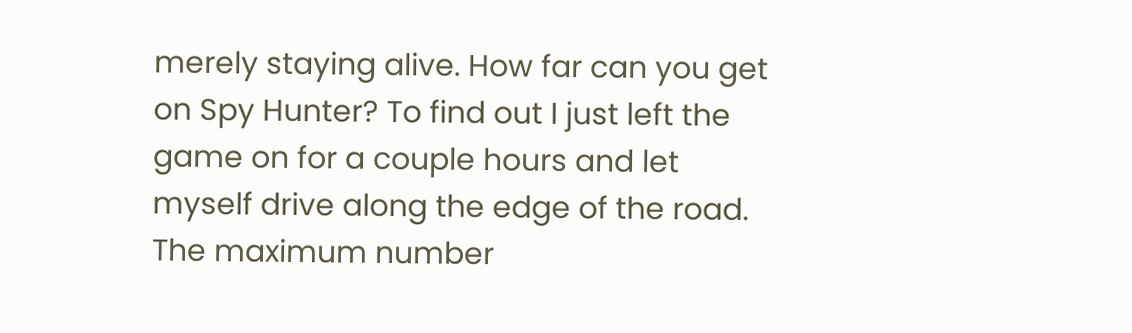merely staying alive. How far can you get on Spy Hunter? To find out I just left the game on for a couple hours and let myself drive along the edge of the road. The maximum number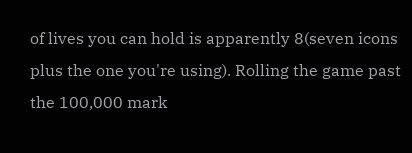of lives you can hold is apparently 8(seven icons plus the one you're using). Rolling the game past the 100,000 mark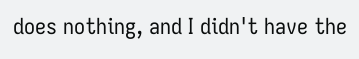does nothing, and I didn't have the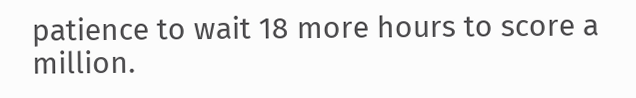patience to wait 18 more hours to score a million.